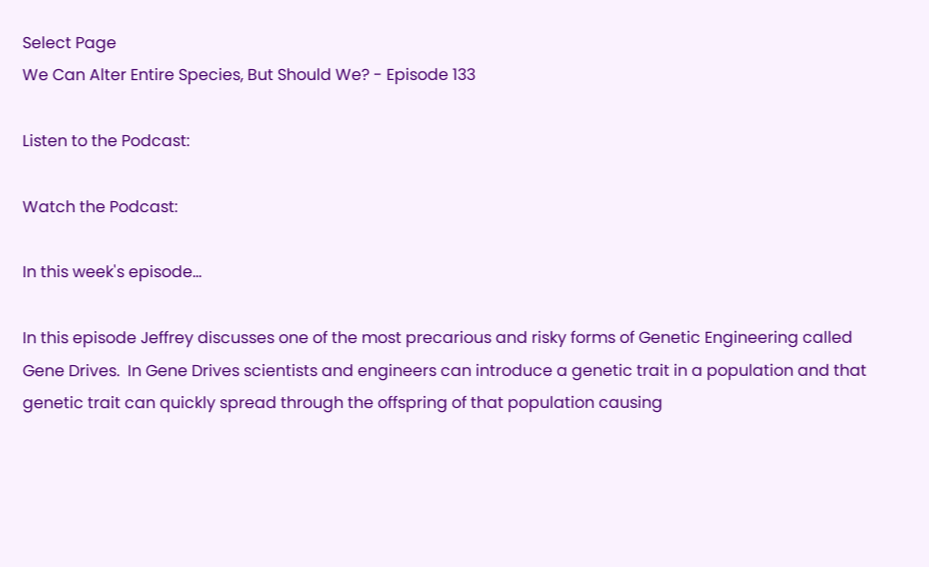Select Page
We Can Alter Entire Species, But Should We? - Episode 133

Listen to the Podcast:

Watch the Podcast:

In this week's episode...

In this episode Jeffrey discusses one of the most precarious and risky forms of Genetic Engineering called Gene Drives.  In Gene Drives scientists and engineers can introduce a genetic trait in a population and that genetic trait can quickly spread through the offspring of that population causing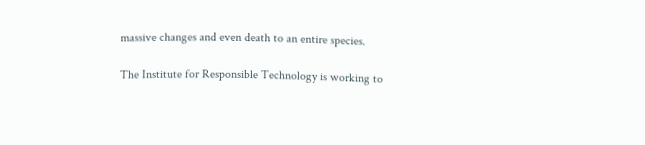massive changes and even death to an entire species.

The Institute for Responsible Technology is working to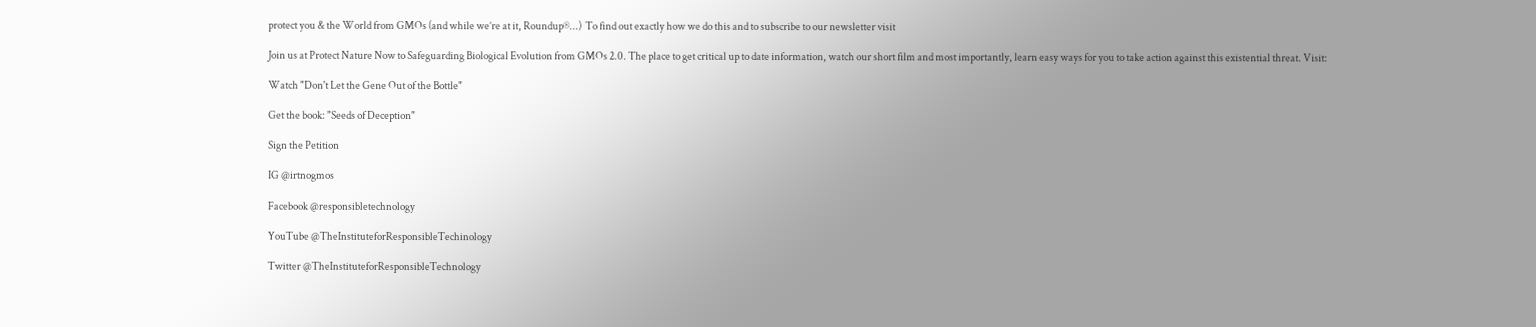protect you & the World from GMOs (and while we’re at it, Roundup®...)  To find out exactly how we do this and to subscribe to our newsletter visit

Join us at Protect Nature Now to Safeguarding Biological Evolution from GMOs 2.0. The place to get critical up to date information, watch our short film and most importantly, learn easy ways for you to take action against this existential threat. Visit:

Watch "Don't Let the Gene Out of the Bottle"

Get the book: "Seeds of Deception"

Sign the Petition

IG @irtnogmos

Facebook @responsibletechnology

YouTube @TheInstituteforResponsibleTechinology

Twitter @TheInstituteforResponsibleTechnology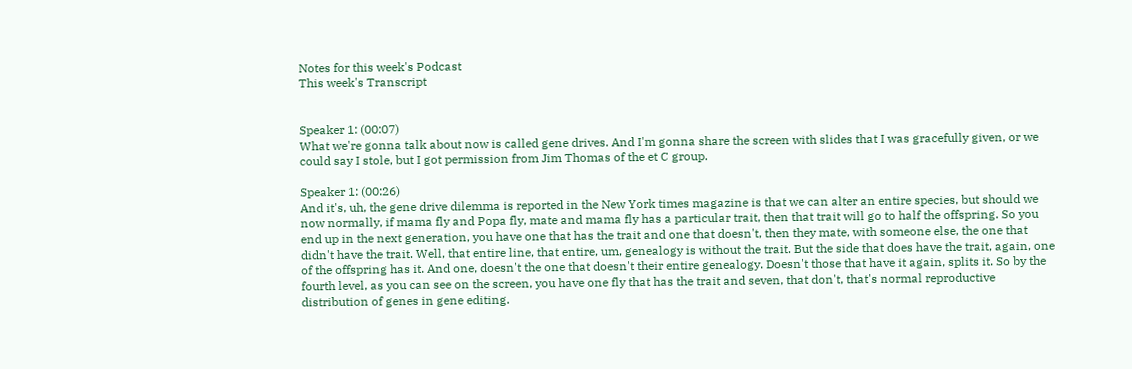Notes for this week's Podcast
This week's Transcript


Speaker 1: (00:07)
What we're gonna talk about now is called gene drives. And I'm gonna share the screen with slides that I was gracefully given, or we could say I stole, but I got permission from Jim Thomas of the et C group.

Speaker 1: (00:26)
And it's, uh, the gene drive dilemma is reported in the New York times magazine is that we can alter an entire species, but should we now normally, if mama fly and Popa fly, mate and mama fly has a particular trait, then that trait will go to half the offspring. So you end up in the next generation, you have one that has the trait and one that doesn't, then they mate, with someone else, the one that didn't have the trait. Well, that entire line, that entire, um, genealogy is without the trait. But the side that does have the trait, again, one of the offspring has it. And one, doesn't the one that doesn't their entire genealogy. Doesn't those that have it again, splits it. So by the fourth level, as you can see on the screen, you have one fly that has the trait and seven, that don't, that's normal reproductive distribution of genes in gene editing.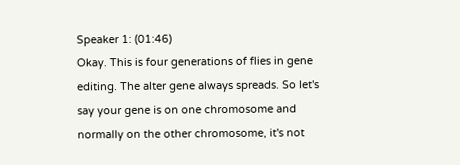Speaker 1: (01:46)
Okay. This is four generations of flies in gene editing. The alter gene always spreads. So let's say your gene is on one chromosome and normally on the other chromosome, it's not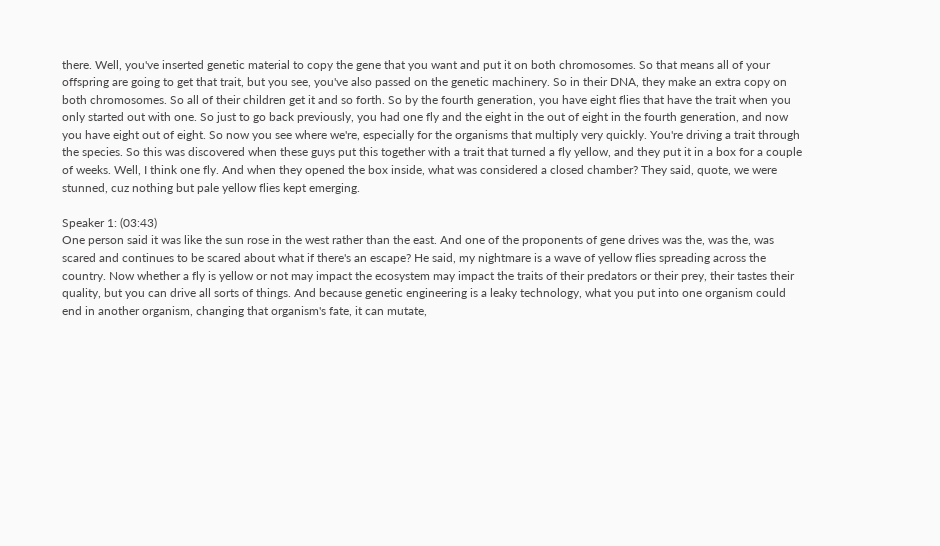there. Well, you've inserted genetic material to copy the gene that you want and put it on both chromosomes. So that means all of your offspring are going to get that trait, but you see, you've also passed on the genetic machinery. So in their DNA, they make an extra copy on both chromosomes. So all of their children get it and so forth. So by the fourth generation, you have eight flies that have the trait when you only started out with one. So just to go back previously, you had one fly and the eight in the out of eight in the fourth generation, and now you have eight out of eight. So now you see where we're, especially for the organisms that multiply very quickly. You're driving a trait through the species. So this was discovered when these guys put this together with a trait that turned a fly yellow, and they put it in a box for a couple of weeks. Well, I think one fly. And when they opened the box inside, what was considered a closed chamber? They said, quote, we were stunned, cuz nothing but pale yellow flies kept emerging.

Speaker 1: (03:43)
One person said it was like the sun rose in the west rather than the east. And one of the proponents of gene drives was the, was the, was scared and continues to be scared about what if there's an escape? He said, my nightmare is a wave of yellow flies spreading across the country. Now whether a fly is yellow or not may impact the ecosystem may impact the traits of their predators or their prey, their tastes their quality, but you can drive all sorts of things. And because genetic engineering is a leaky technology, what you put into one organism could end in another organism, changing that organism's fate, it can mutate,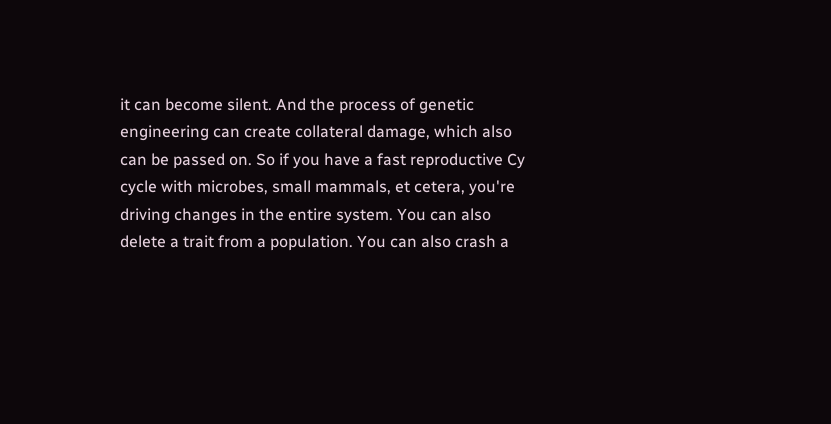it can become silent. And the process of genetic engineering can create collateral damage, which also can be passed on. So if you have a fast reproductive Cy cycle with microbes, small mammals, et cetera, you're driving changes in the entire system. You can also delete a trait from a population. You can also crash a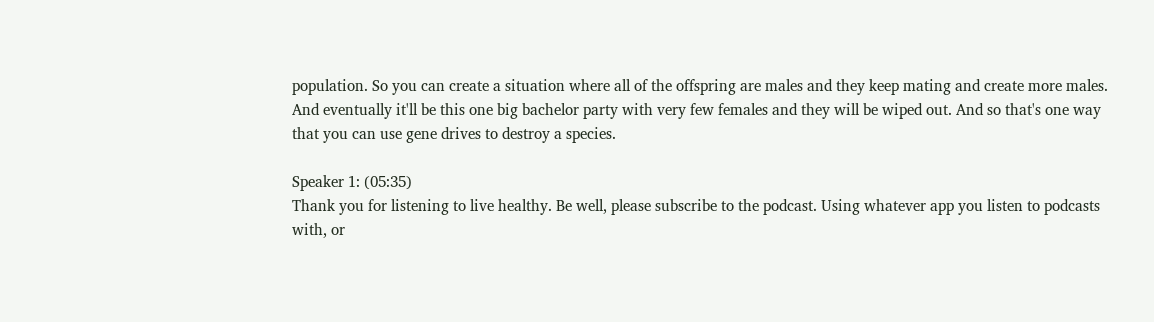population. So you can create a situation where all of the offspring are males and they keep mating and create more males. And eventually it'll be this one big bachelor party with very few females and they will be wiped out. And so that's one way that you can use gene drives to destroy a species.

Speaker 1: (05:35)
Thank you for listening to live healthy. Be well, please subscribe to the podcast. Using whatever app you listen to podcasts with, or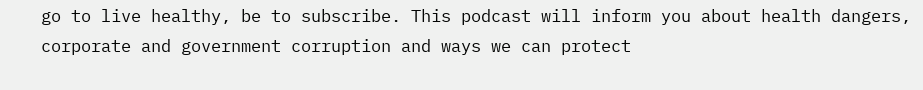go to live healthy, be to subscribe. This podcast will inform you about health dangers, corporate and government corruption and ways we can protect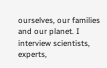ourselves, our families and our planet. I interview scientists, experts,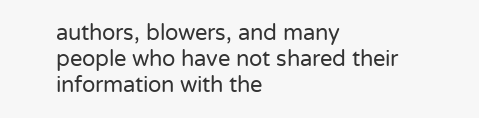authors, blowers, and many people who have not shared their information with the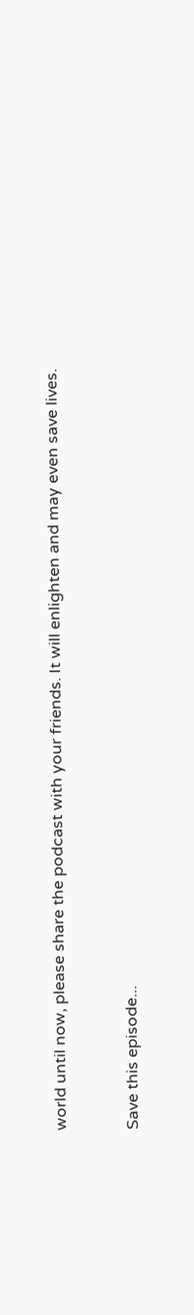world until now, please share the podcast with your friends. It will enlighten and may even save lives.


Save this episode...